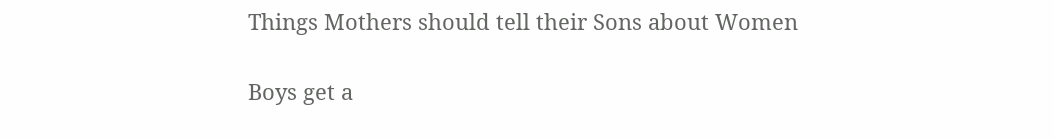Things Mothers should tell their Sons about Women

Boys get a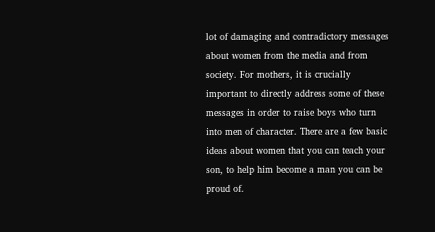lot of damaging and contradictory messages about women from the media and from society. For mothers, it is crucially important to directly address some of these messages in order to raise boys who turn into men of character. There are a few basic ideas about women that you can teach your son, to help him become a man you can be proud of.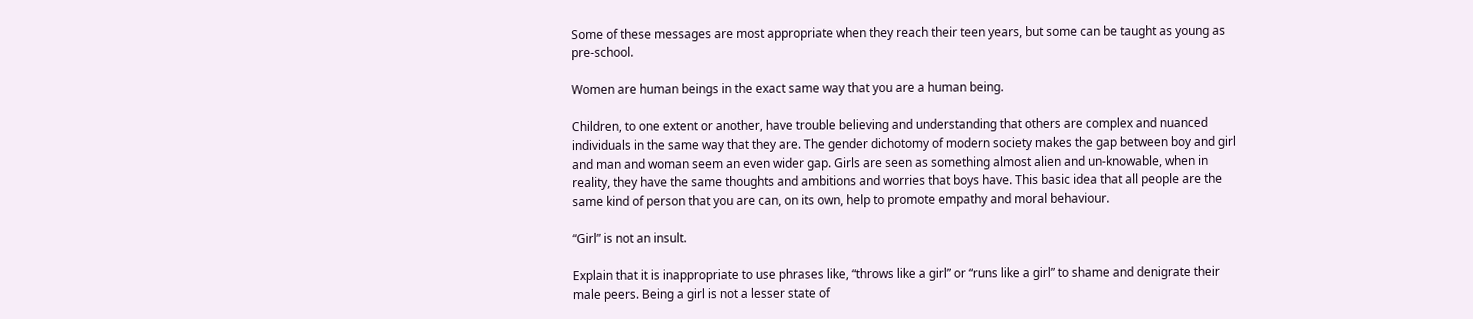Some of these messages are most appropriate when they reach their teen years, but some can be taught as young as pre-school.

Women are human beings in the exact same way that you are a human being.

Children, to one extent or another, have trouble believing and understanding that others are complex and nuanced individuals in the same way that they are. The gender dichotomy of modern society makes the gap between boy and girl and man and woman seem an even wider gap. Girls are seen as something almost alien and un-knowable, when in reality, they have the same thoughts and ambitions and worries that boys have. This basic idea that all people are the same kind of person that you are can, on its own, help to promote empathy and moral behaviour.

“Girl” is not an insult.

Explain that it is inappropriate to use phrases like, “throws like a girl” or “runs like a girl” to shame and denigrate their male peers. Being a girl is not a lesser state of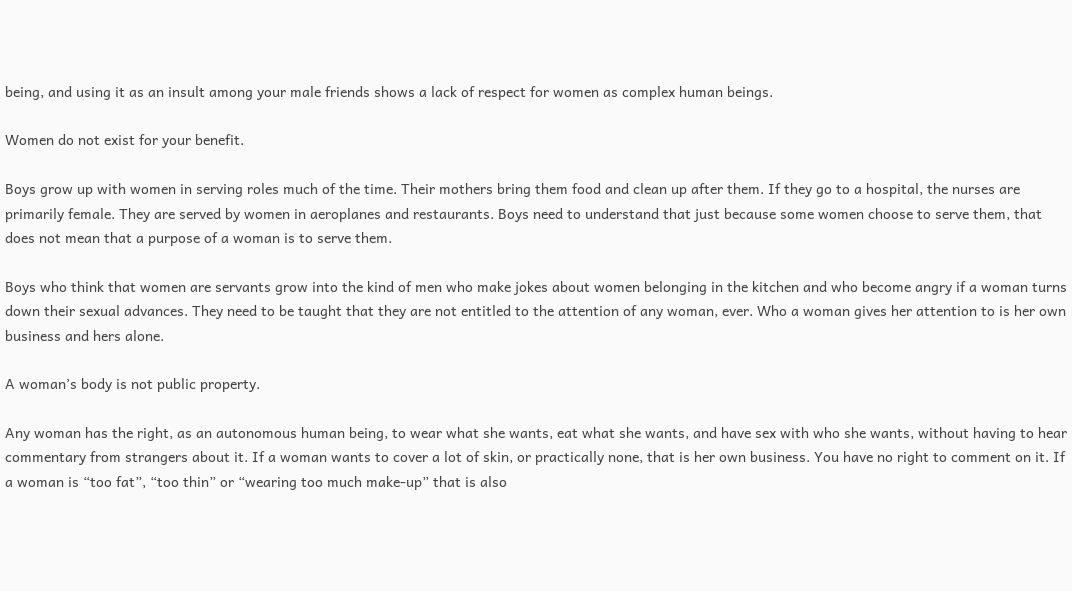being, and using it as an insult among your male friends shows a lack of respect for women as complex human beings.

Women do not exist for your benefit.

Boys grow up with women in serving roles much of the time. Their mothers bring them food and clean up after them. If they go to a hospital, the nurses are primarily female. They are served by women in aeroplanes and restaurants. Boys need to understand that just because some women choose to serve them, that does not mean that a purpose of a woman is to serve them.

Boys who think that women are servants grow into the kind of men who make jokes about women belonging in the kitchen and who become angry if a woman turns down their sexual advances. They need to be taught that they are not entitled to the attention of any woman, ever. Who a woman gives her attention to is her own business and hers alone.

A woman’s body is not public property.

Any woman has the right, as an autonomous human being, to wear what she wants, eat what she wants, and have sex with who she wants, without having to hear commentary from strangers about it. If a woman wants to cover a lot of skin, or practically none, that is her own business. You have no right to comment on it. If a woman is “too fat”, “too thin” or “wearing too much make-up” that is also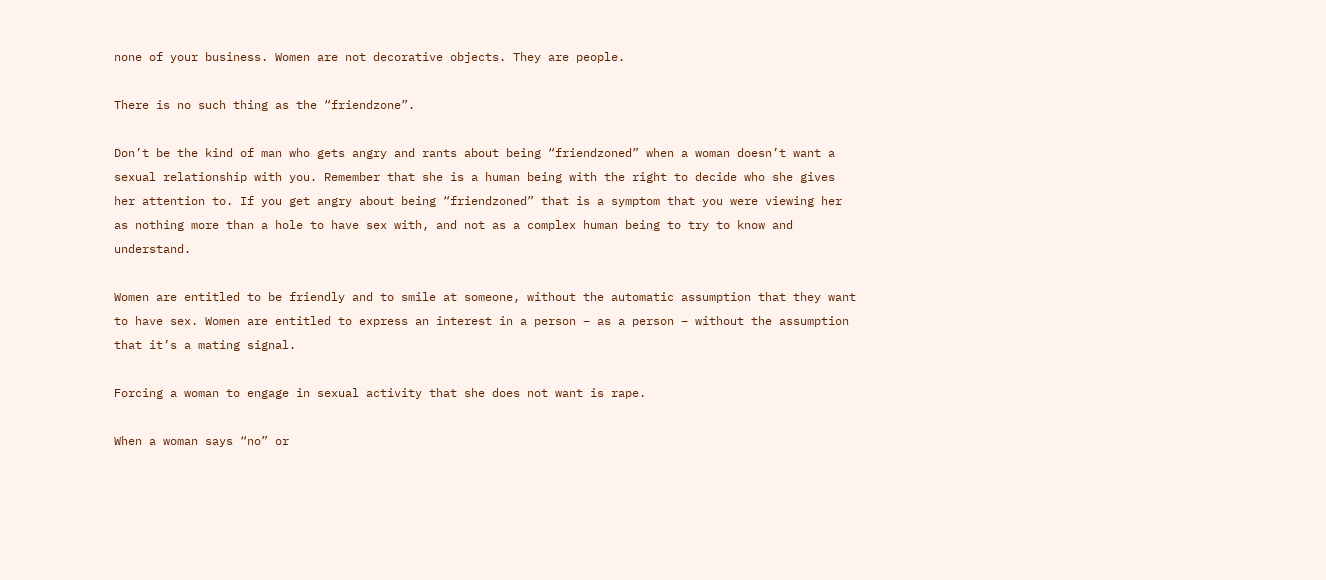none of your business. Women are not decorative objects. They are people.

There is no such thing as the “friendzone”.

Don’t be the kind of man who gets angry and rants about being “friendzoned” when a woman doesn’t want a sexual relationship with you. Remember that she is a human being with the right to decide who she gives her attention to. If you get angry about being “friendzoned” that is a symptom that you were viewing her as nothing more than a hole to have sex with, and not as a complex human being to try to know and understand.

Women are entitled to be friendly and to smile at someone, without the automatic assumption that they want to have sex. Women are entitled to express an interest in a person – as a person – without the assumption that it’s a mating signal.

Forcing a woman to engage in sexual activity that she does not want is rape.

When a woman says “no” or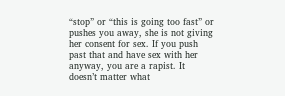“stop” or “this is going too fast” or pushes you away, she is not giving her consent for sex. If you push past that and have sex with her anyway, you are a rapist. It doesn’t matter what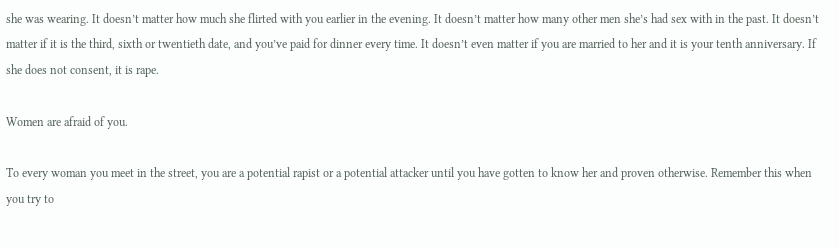she was wearing. It doesn’t matter how much she flirted with you earlier in the evening. It doesn’t matter how many other men she’s had sex with in the past. It doesn’t matter if it is the third, sixth or twentieth date, and you’ve paid for dinner every time. It doesn’t even matter if you are married to her and it is your tenth anniversary. If she does not consent, it is rape.

Women are afraid of you.

To every woman you meet in the street, you are a potential rapist or a potential attacker until you have gotten to know her and proven otherwise. Remember this when you try to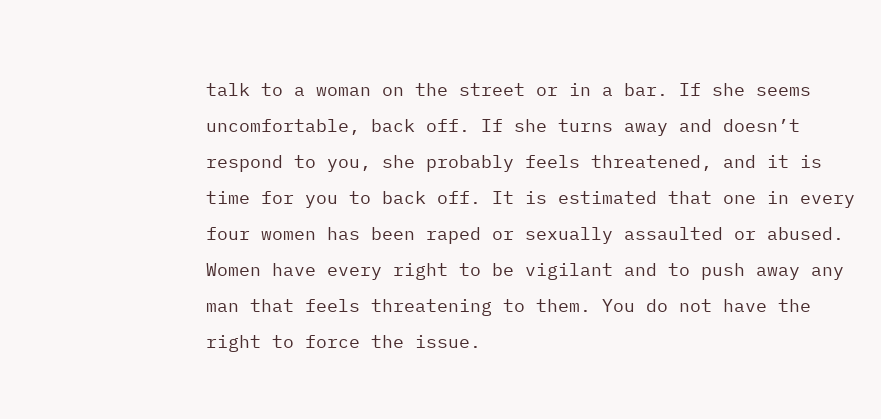talk to a woman on the street or in a bar. If she seems uncomfortable, back off. If she turns away and doesn’t respond to you, she probably feels threatened, and it is time for you to back off. It is estimated that one in every four women has been raped or sexually assaulted or abused. Women have every right to be vigilant and to push away any man that feels threatening to them. You do not have the right to force the issue.